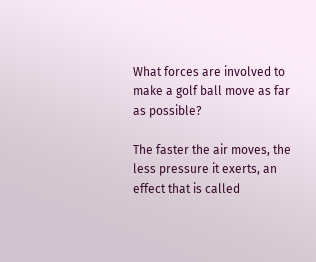What forces are involved to make a golf ball move as far as possible?

The faster the air moves, the less pressure it exerts, an effect that is called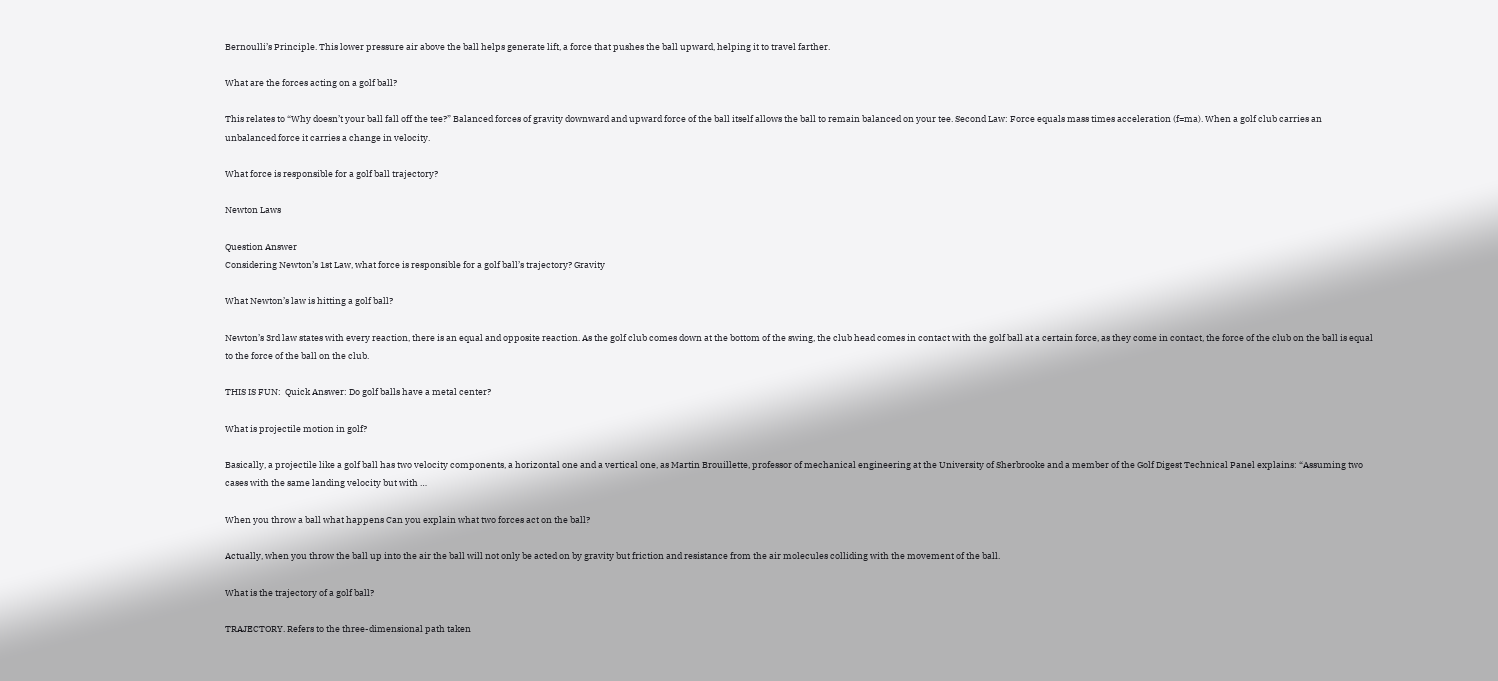Bernoulli’s Principle. This lower pressure air above the ball helps generate lift, a force that pushes the ball upward, helping it to travel farther.

What are the forces acting on a golf ball?

This relates to “Why doesn’t your ball fall off the tee?” Balanced forces of gravity downward and upward force of the ball itself allows the ball to remain balanced on your tee. Second Law: Force equals mass times acceleration (f=ma). When a golf club carries an unbalanced force it carries a change in velocity.

What force is responsible for a golf ball trajectory?

Newton Laws

Question Answer
Considering Newton’s 1st Law, what force is responsible for a golf ball’s trajectory? Gravity

What Newton’s law is hitting a golf ball?

Newton’s 3rd law states with every reaction, there is an equal and opposite reaction. As the golf club comes down at the bottom of the swing, the club head comes in contact with the golf ball at a certain force, as they come in contact, the force of the club on the ball is equal to the force of the ball on the club.

THIS IS FUN:  Quick Answer: Do golf balls have a metal center?

What is projectile motion in golf?

Basically, a projectile like a golf ball has two velocity components, a horizontal one and a vertical one, as Martin Brouillette, professor of mechanical engineering at the University of Sherbrooke and a member of the Golf Digest Technical Panel explains: “Assuming two cases with the same landing velocity but with …

When you throw a ball what happens Can you explain what two forces act on the ball?

Actually, when you throw the ball up into the air the ball will not only be acted on by gravity but friction and resistance from the air molecules colliding with the movement of the ball.

What is the trajectory of a golf ball?

TRAJECTORY. Refers to the three-dimensional path taken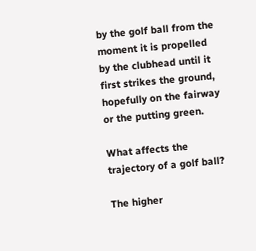by the golf ball from the moment it is propelled by the clubhead until it first strikes the ground, hopefully on the fairway or the putting green.

What affects the trajectory of a golf ball?

The higher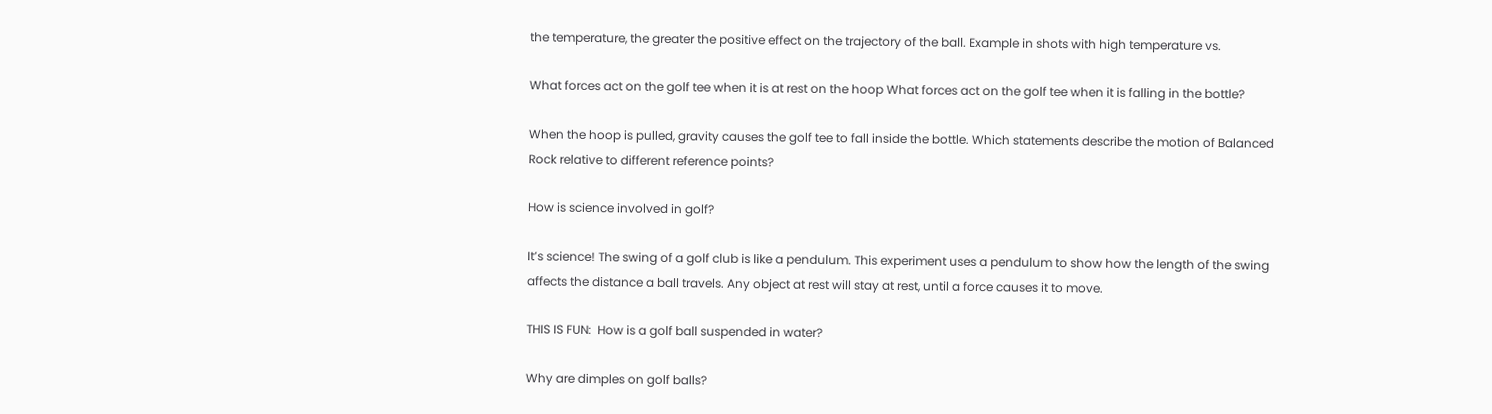the temperature, the greater the positive effect on the trajectory of the ball. Example in shots with high temperature vs.

What forces act on the golf tee when it is at rest on the hoop What forces act on the golf tee when it is falling in the bottle?

When the hoop is pulled, gravity causes the golf tee to fall inside the bottle. Which statements describe the motion of Balanced Rock relative to different reference points?

How is science involved in golf?

It’s science! The swing of a golf club is like a pendulum. This experiment uses a pendulum to show how the length of the swing affects the distance a ball travels. Any object at rest will stay at rest, until a force causes it to move.

THIS IS FUN:  How is a golf ball suspended in water?

Why are dimples on golf balls?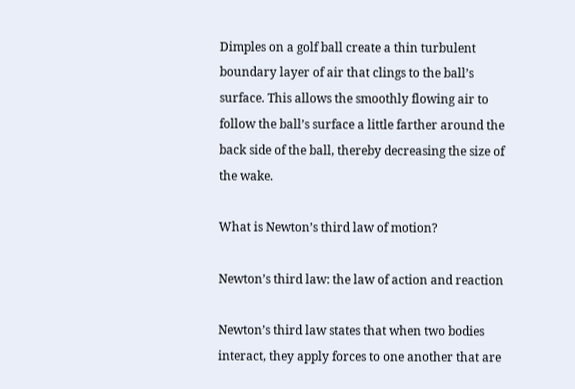Dimples on a golf ball create a thin turbulent boundary layer of air that clings to the ball’s surface. This allows the smoothly flowing air to follow the ball’s surface a little farther around the back side of the ball, thereby decreasing the size of the wake.

What is Newton’s third law of motion?

Newton’s third law: the law of action and reaction

Newton’s third law states that when two bodies interact, they apply forces to one another that are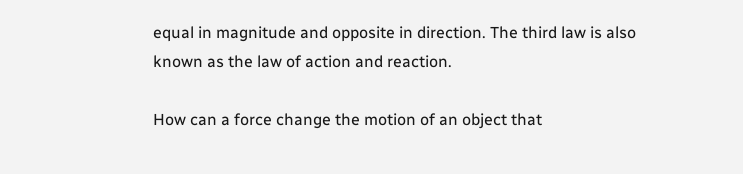equal in magnitude and opposite in direction. The third law is also known as the law of action and reaction.

How can a force change the motion of an object that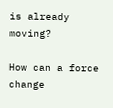is already moving?

How can a force change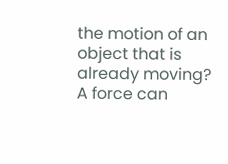the motion of an object that is already moving? A force can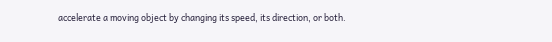accelerate a moving object by changing its speed, its direction, or both.